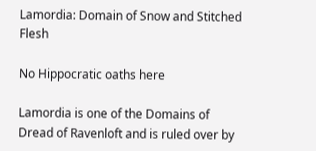Lamordia: Domain of Snow and Stitched Flesh

No Hippocratic oaths here

Lamordia is one of the Domains of Dread of Ravenloft and is ruled over by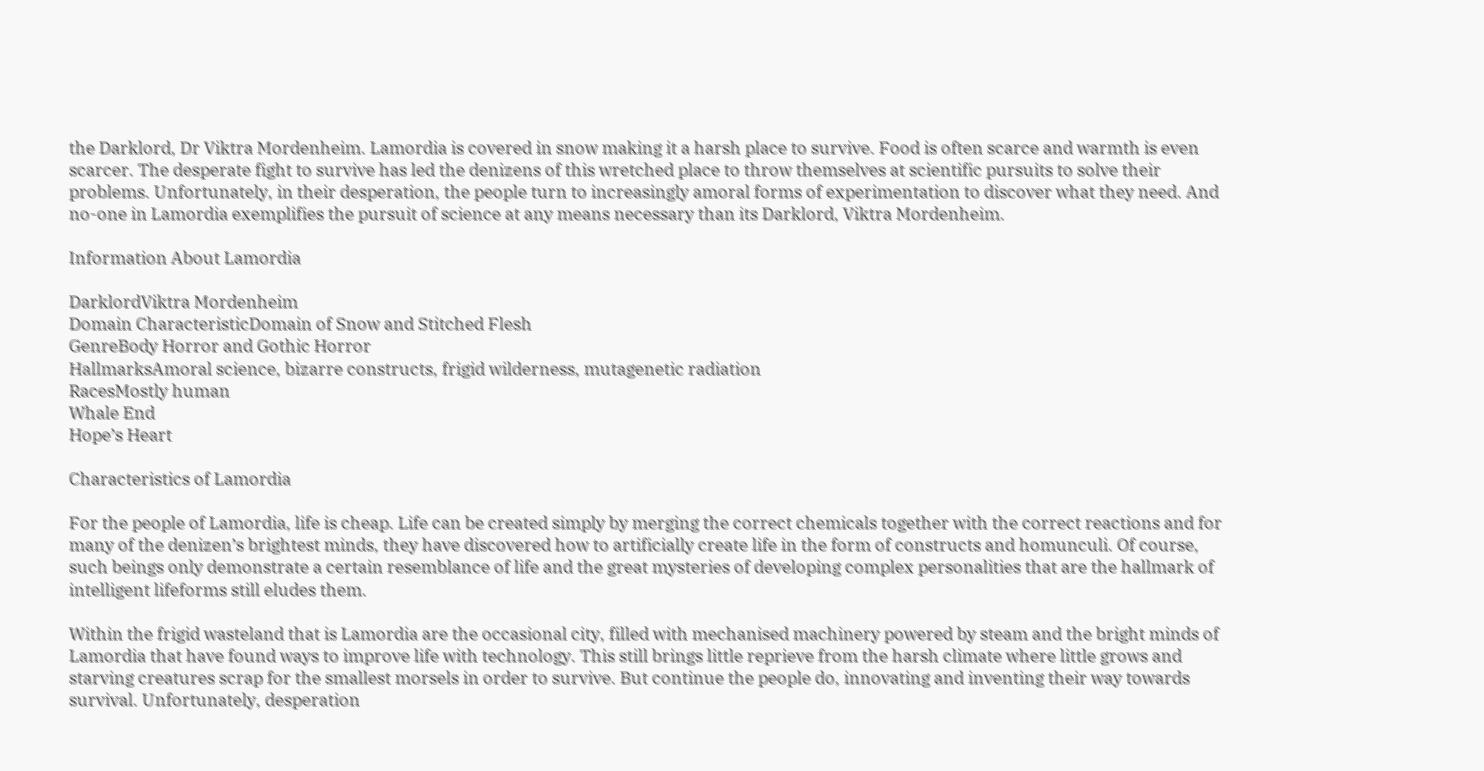the Darklord, Dr Viktra Mordenheim. Lamordia is covered in snow making it a harsh place to survive. Food is often scarce and warmth is even scarcer. The desperate fight to survive has led the denizens of this wretched place to throw themselves at scientific pursuits to solve their problems. Unfortunately, in their desperation, the people turn to increasingly amoral forms of experimentation to discover what they need. And no-one in Lamordia exemplifies the pursuit of science at any means necessary than its Darklord, Viktra Mordenheim.

Information About Lamordia

DarklordViktra Mordenheim
Domain CharacteristicDomain of Snow and Stitched Flesh
GenreBody Horror and Gothic Horror
HallmarksAmoral science, bizarre constructs, frigid wilderness, mutagenetic radiation
RacesMostly human
Whale End
Hope’s Heart

Characteristics of Lamordia

For the people of Lamordia, life is cheap. Life can be created simply by merging the correct chemicals together with the correct reactions and for many of the denizen’s brightest minds, they have discovered how to artificially create life in the form of constructs and homunculi. Of course, such beings only demonstrate a certain resemblance of life and the great mysteries of developing complex personalities that are the hallmark of intelligent lifeforms still eludes them.

Within the frigid wasteland that is Lamordia are the occasional city, filled with mechanised machinery powered by steam and the bright minds of Lamordia that have found ways to improve life with technology. This still brings little reprieve from the harsh climate where little grows and starving creatures scrap for the smallest morsels in order to survive. But continue the people do, innovating and inventing their way towards survival. Unfortunately, desperation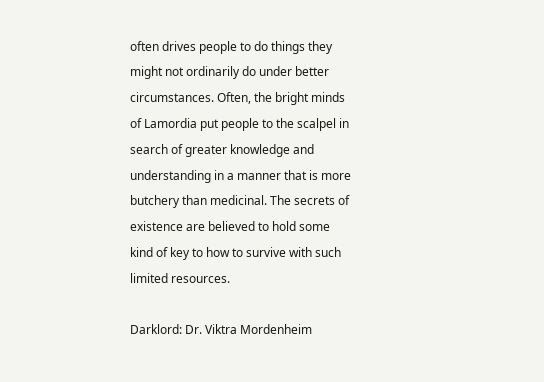often drives people to do things they might not ordinarily do under better circumstances. Often, the bright minds of Lamordia put people to the scalpel in search of greater knowledge and understanding in a manner that is more butchery than medicinal. The secrets of existence are believed to hold some kind of key to how to survive with such limited resources.

Darklord: Dr. Viktra Mordenheim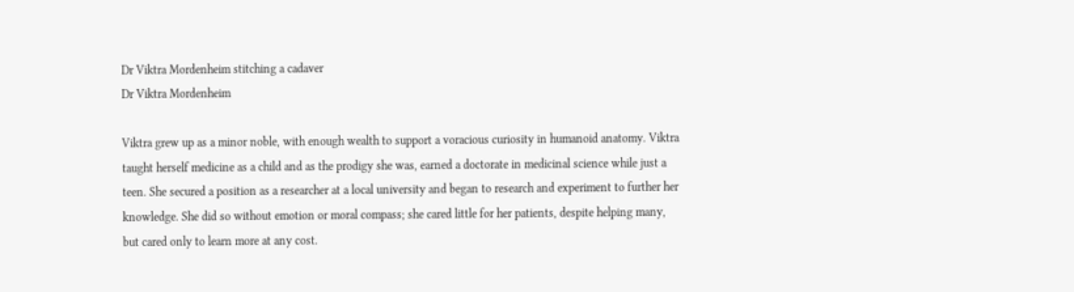Dr Viktra Mordenheim stitching a cadaver
Dr Viktra Mordenheim

Viktra grew up as a minor noble, with enough wealth to support a voracious curiosity in humanoid anatomy. Viktra taught herself medicine as a child and as the prodigy she was, earned a doctorate in medicinal science while just a teen. She secured a position as a researcher at a local university and began to research and experiment to further her knowledge. She did so without emotion or moral compass; she cared little for her patients, despite helping many, but cared only to learn more at any cost.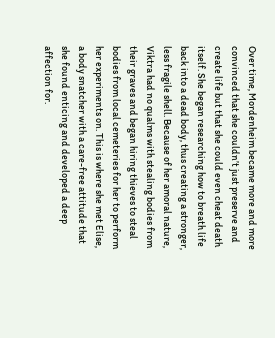Over time, Mordenheim became more and more convinced that she couldn’t just preserve and create life but that she could even cheat death itself. She began researching how to breath life back into a dead body, thus creating a stronger, less fragile shell. Because of her amoral nature, Viktra had no qualms with stealing bodies from their graves and began hiring thieves to steal bodies from local cemeteries for her to perform her experiments on. This is where she met Elise, a body snatcher with a care-free attitude that she found enticing and developed a deep affection for.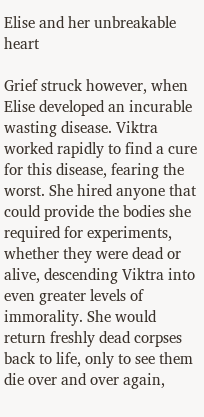Elise and her unbreakable heart

Grief struck however, when Elise developed an incurable wasting disease. Viktra worked rapidly to find a cure for this disease, fearing the worst. She hired anyone that could provide the bodies she required for experiments, whether they were dead or alive, descending Viktra into even greater levels of immorality. She would return freshly dead corpses back to life, only to see them die over and over again,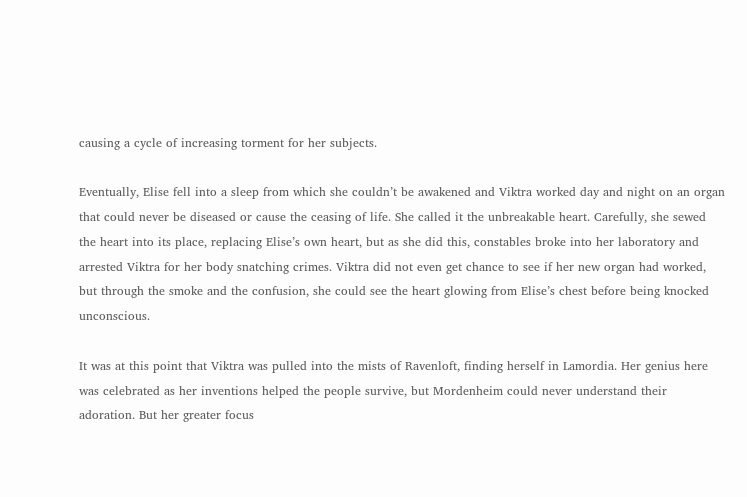causing a cycle of increasing torment for her subjects.

Eventually, Elise fell into a sleep from which she couldn’t be awakened and Viktra worked day and night on an organ that could never be diseased or cause the ceasing of life. She called it the unbreakable heart. Carefully, she sewed the heart into its place, replacing Elise’s own heart, but as she did this, constables broke into her laboratory and arrested Viktra for her body snatching crimes. Viktra did not even get chance to see if her new organ had worked, but through the smoke and the confusion, she could see the heart glowing from Elise’s chest before being knocked unconscious.

It was at this point that Viktra was pulled into the mists of Ravenloft, finding herself in Lamordia. Her genius here was celebrated as her inventions helped the people survive, but Mordenheim could never understand their adoration. But her greater focus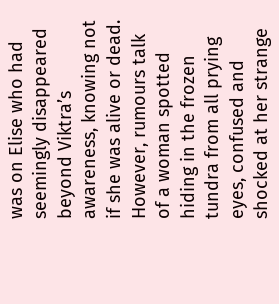was on Elise who had seemingly disappeared beyond Viktra’s awareness, knowing not if she was alive or dead. However, rumours talk of a woman spotted hiding in the frozen tundra from all prying eyes, confused and shocked at her strange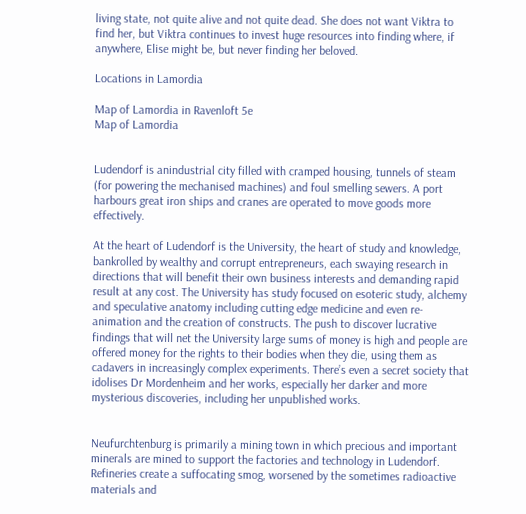living state, not quite alive and not quite dead. She does not want Viktra to find her, but Viktra continues to invest huge resources into finding where, if anywhere, Elise might be, but never finding her beloved.

Locations in Lamordia

Map of Lamordia in Ravenloft 5e
Map of Lamordia


Ludendorf is anindustrial city filled with cramped housing, tunnels of steam (for powering the mechanised machines) and foul smelling sewers. A port harbours great iron ships and cranes are operated to move goods more effectively.

At the heart of Ludendorf is the University, the heart of study and knowledge, bankrolled by wealthy and corrupt entrepreneurs, each swaying research in directions that will benefit their own business interests and demanding rapid result at any cost. The University has study focused on esoteric study, alchemy and speculative anatomy including cutting edge medicine and even re-animation and the creation of constructs. The push to discover lucrative findings that will net the University large sums of money is high and people are offered money for the rights to their bodies when they die, using them as cadavers in increasingly complex experiments. There’s even a secret society that idolises Dr Mordenheim and her works, especially her darker and more mysterious discoveries, including her unpublished works.


Neufurchtenburg is primarily a mining town in which precious and important minerals are mined to support the factories and technology in Ludendorf. Refineries create a suffocating smog, worsened by the sometimes radioactive materials and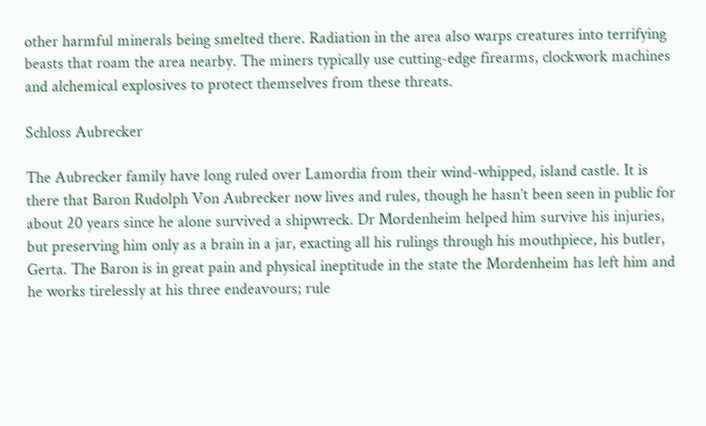other harmful minerals being smelted there. Radiation in the area also warps creatures into terrifying beasts that roam the area nearby. The miners typically use cutting-edge firearms, clockwork machines and alchemical explosives to protect themselves from these threats.

Schloss Aubrecker

The Aubrecker family have long ruled over Lamordia from their wind-whipped, island castle. It is there that Baron Rudolph Von Aubrecker now lives and rules, though he hasn’t been seen in public for about 20 years since he alone survived a shipwreck. Dr Mordenheim helped him survive his injuries, but preserving him only as a brain in a jar, exacting all his rulings through his mouthpiece, his butler, Gerta. The Baron is in great pain and physical ineptitude in the state the Mordenheim has left him and he works tirelessly at his three endeavours; rule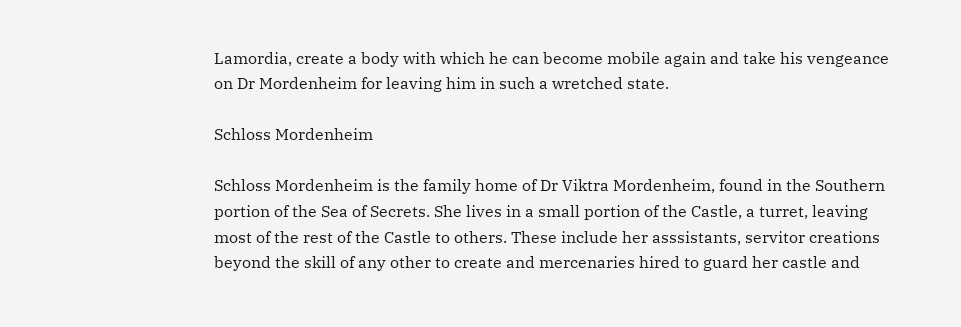Lamordia, create a body with which he can become mobile again and take his vengeance on Dr Mordenheim for leaving him in such a wretched state.

Schloss Mordenheim

Schloss Mordenheim is the family home of Dr Viktra Mordenheim, found in the Southern portion of the Sea of Secrets. She lives in a small portion of the Castle, a turret, leaving most of the rest of the Castle to others. These include her asssistants, servitor creations beyond the skill of any other to create and mercenaries hired to guard her castle and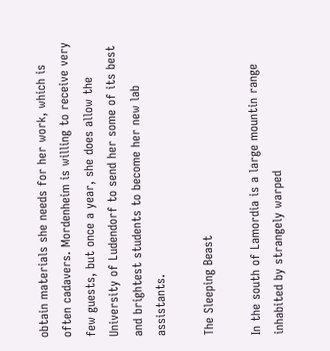obtain materials she needs for her work, which is often cadavers. Mordenheim is willing to receive very few guests, but once a year, she does allow the University of Ludendorf to send her some of its best and brightest students to become her new lab assistants.

The Sleeping Beast

In the south of Lamordia is a large mountin range inhabited by strangely warped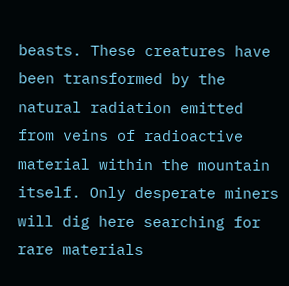beasts. These creatures have been transformed by the natural radiation emitted from veins of radioactive material within the mountain itself. Only desperate miners will dig here searching for rare materials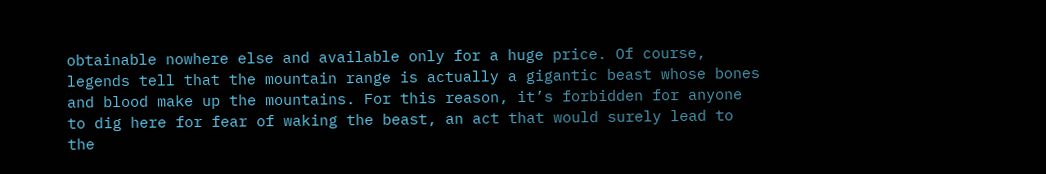obtainable nowhere else and available only for a huge price. Of course, legends tell that the mountain range is actually a gigantic beast whose bones and blood make up the mountains. For this reason, it’s forbidden for anyone to dig here for fear of waking the beast, an act that would surely lead to the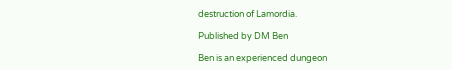destruction of Lamordia.

Published by DM Ben

Ben is an experienced dungeon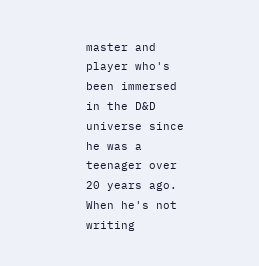master and player who's been immersed in the D&D universe since he was a teenager over 20 years ago. When he's not writing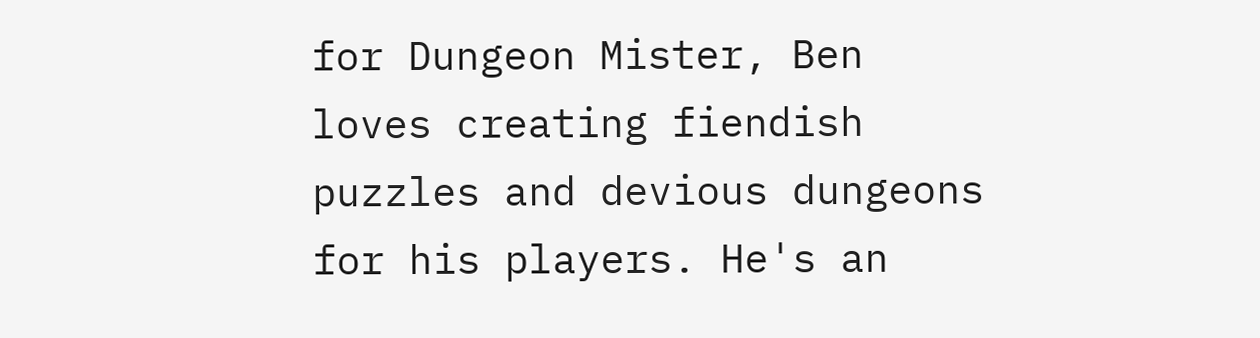for Dungeon Mister, Ben loves creating fiendish puzzles and devious dungeons for his players. He's an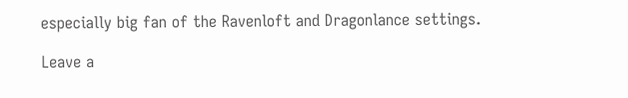especially big fan of the Ravenloft and Dragonlance settings.

Leave a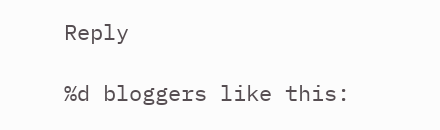Reply

%d bloggers like this: